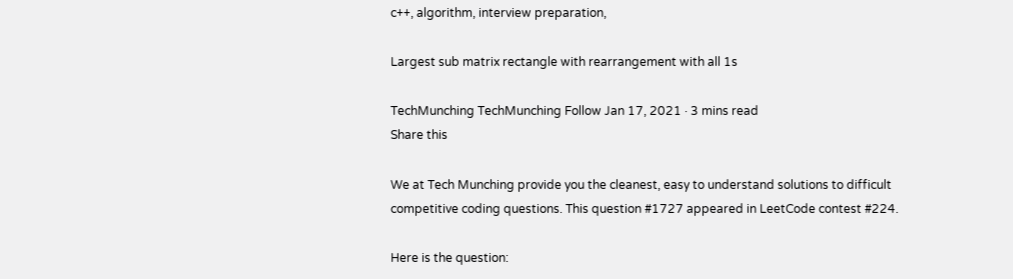c++, algorithm, interview preparation,

Largest sub matrix rectangle with rearrangement with all 1s

TechMunching TechMunching Follow Jan 17, 2021 · 3 mins read
Share this

We at Tech Munching provide you the cleanest, easy to understand solutions to difficult competitive coding questions. This question #1727 appeared in LeetCode contest #224.

Here is the question: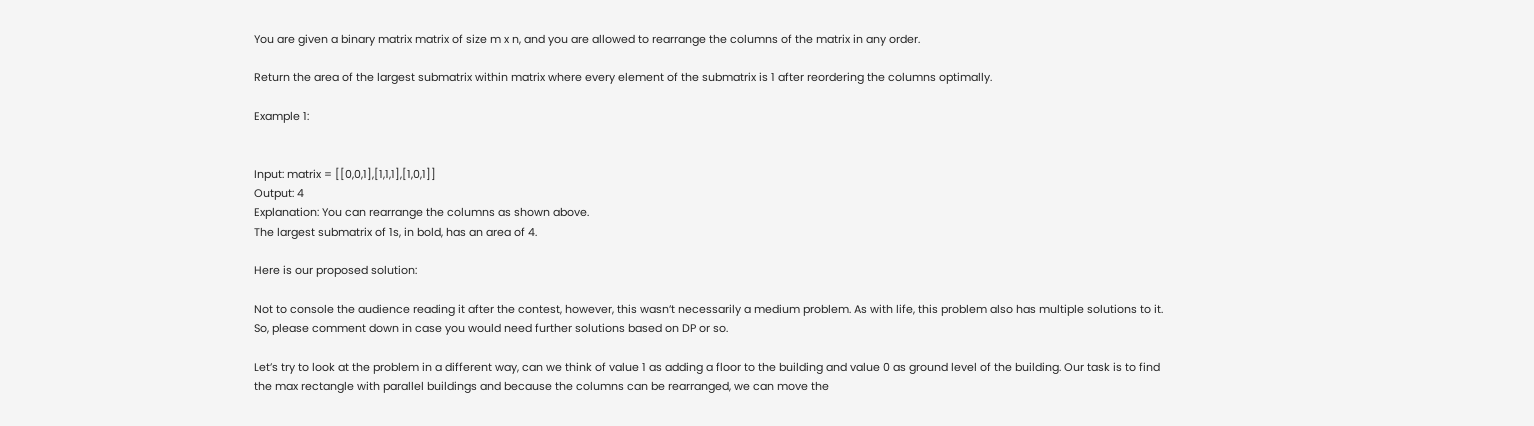You are given a binary matrix matrix of size m x n, and you are allowed to rearrange the columns of the matrix in any order.

Return the area of the largest submatrix within matrix where every element of the submatrix is 1 after reordering the columns optimally.

Example 1:


Input: matrix = [[0,0,1],[1,1,1],[1,0,1]]
Output: 4
Explanation: You can rearrange the columns as shown above.
The largest submatrix of 1s, in bold, has an area of 4.

Here is our proposed solution:

Not to console the audience reading it after the contest, however, this wasn’t necessarily a medium problem. As with life, this problem also has multiple solutions to it. So, please comment down in case you would need further solutions based on DP or so.

Let’s try to look at the problem in a different way, can we think of value 1 as adding a floor to the building and value 0 as ground level of the building. Our task is to find the max rectangle with parallel buildings and because the columns can be rearranged, we can move the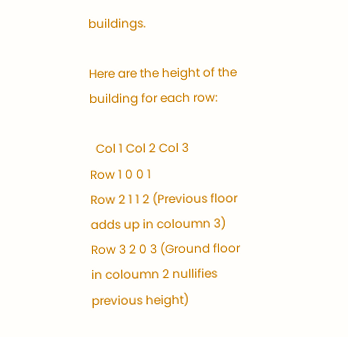buildings.

Here are the height of the building for each row:

  Col 1 Col 2 Col 3
Row 1 0 0 1
Row 2 1 1 2 (Previous floor adds up in coloumn 3)
Row 3 2 0 3 (Ground floor in coloumn 2 nullifies previous height)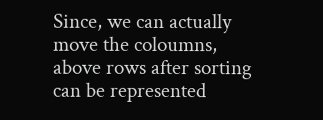Since, we can actually move the coloumns, above rows after sorting can be represented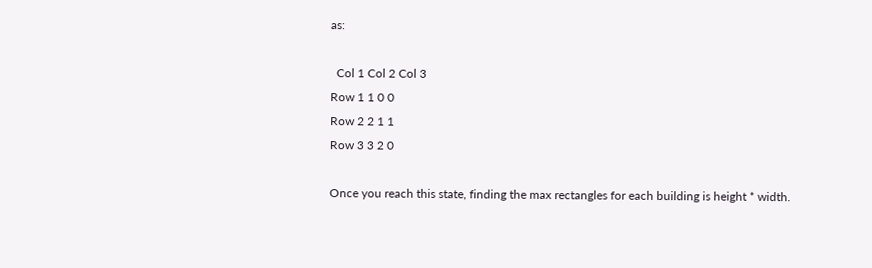as:

  Col 1 Col 2 Col 3
Row 1 1 0 0
Row 2 2 1 1
Row 3 3 2 0

Once you reach this state, finding the max rectangles for each building is height * width.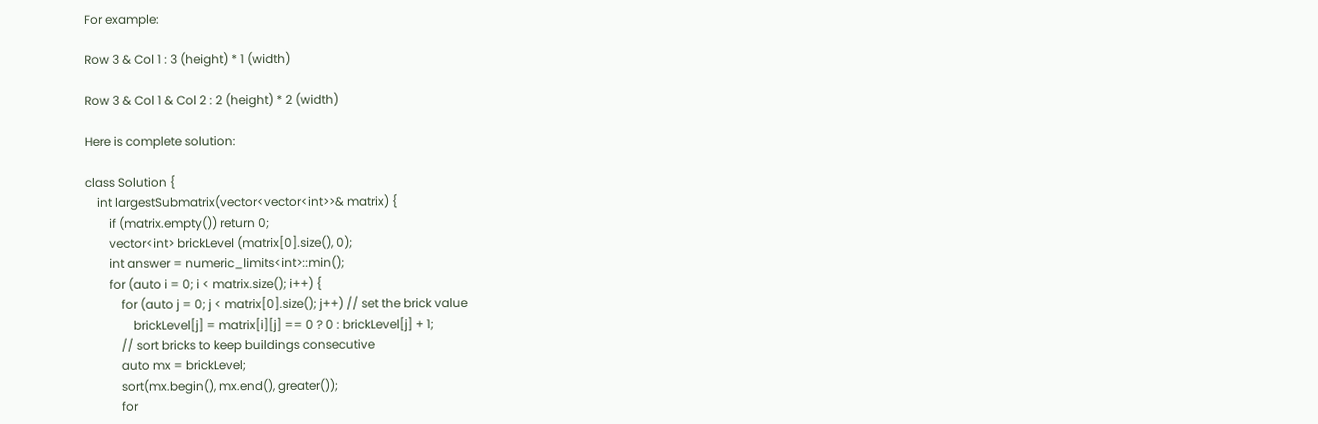For example:

Row 3 & Col 1 : 3 (height) * 1 (width)

Row 3 & Col 1 & Col 2 : 2 (height) * 2 (width)

Here is complete solution:

class Solution {
    int largestSubmatrix(vector<vector<int>>& matrix) {
        if (matrix.empty()) return 0;
        vector<int> brickLevel (matrix[0].size(), 0);
        int answer = numeric_limits<int>::min();
        for (auto i = 0; i < matrix.size(); i++) {
            for (auto j = 0; j < matrix[0].size(); j++) // set the brick value
                brickLevel[j] = matrix[i][j] == 0 ? 0 : brickLevel[j] + 1;
            // sort bricks to keep buildings consecutive
            auto mx = brickLevel;
            sort(mx.begin(), mx.end(), greater());
            for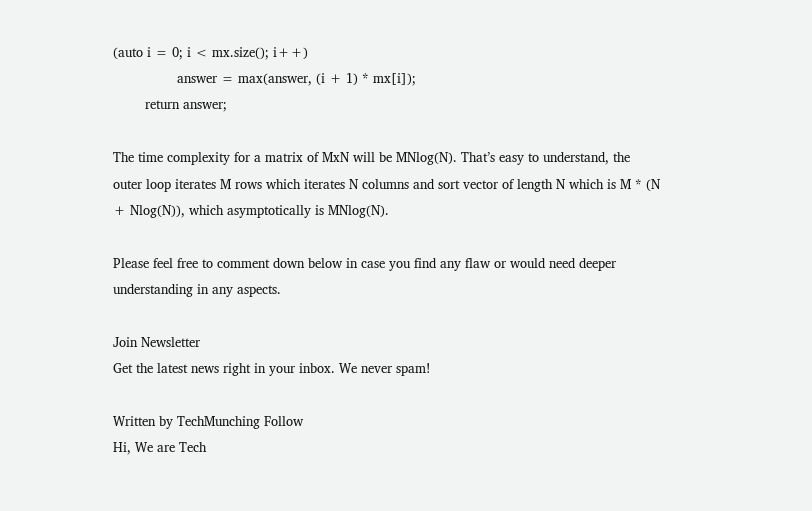(auto i = 0; i < mx.size(); i++)
                answer = max(answer, (i + 1) * mx[i]);
        return answer;

The time complexity for a matrix of MxN will be MNlog(N). That’s easy to understand, the outer loop iterates M rows which iterates N columns and sort vector of length N which is M * (N + Nlog(N)), which asymptotically is MNlog(N).

Please feel free to comment down below in case you find any flaw or would need deeper understanding in any aspects.

Join Newsletter
Get the latest news right in your inbox. We never spam!

Written by TechMunching Follow
Hi, We are Tech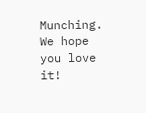Munching. We hope you love it!